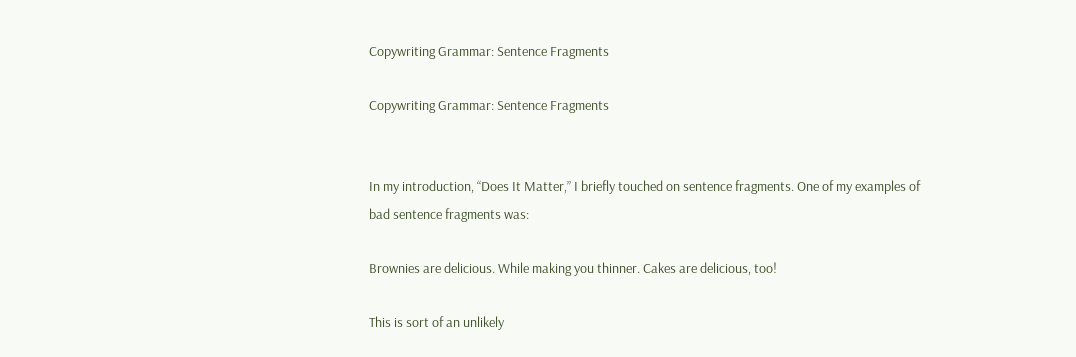Copywriting Grammar: Sentence Fragments

Copywriting Grammar: Sentence Fragments


In my introduction, “Does It Matter,” I briefly touched on sentence fragments. One of my examples of bad sentence fragments was:

Brownies are delicious. While making you thinner. Cakes are delicious, too!

This is sort of an unlikely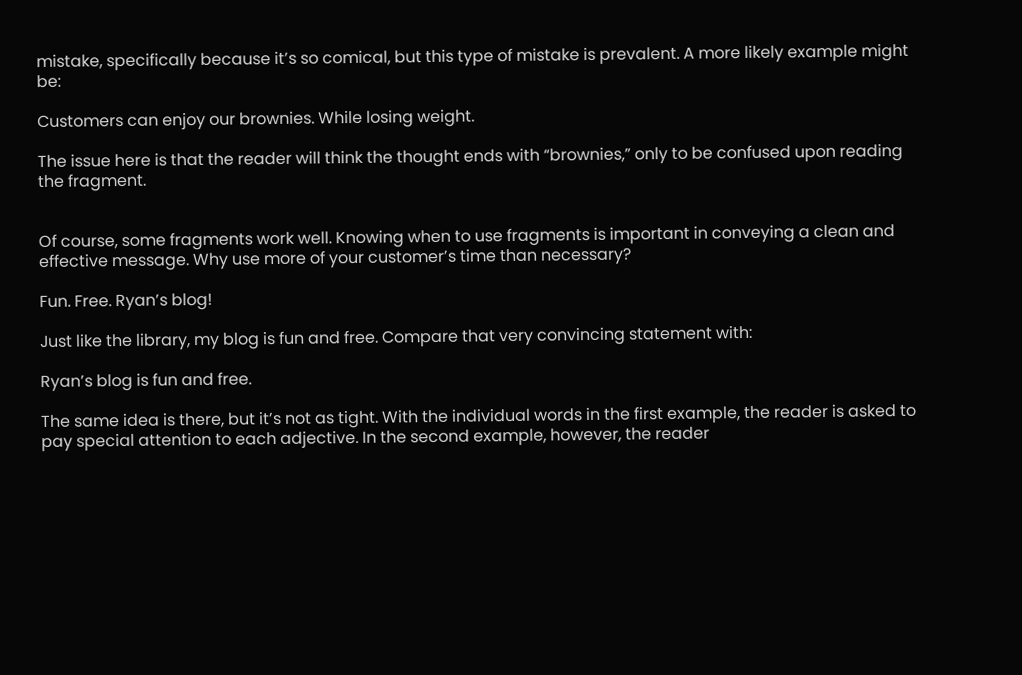mistake, specifically because it’s so comical, but this type of mistake is prevalent. A more likely example might be:

Customers can enjoy our brownies. While losing weight.

The issue here is that the reader will think the thought ends with “brownies,” only to be confused upon reading the fragment.


Of course, some fragments work well. Knowing when to use fragments is important in conveying a clean and effective message. Why use more of your customer’s time than necessary?

Fun. Free. Ryan’s blog!

Just like the library, my blog is fun and free. Compare that very convincing statement with:

Ryan’s blog is fun and free.

The same idea is there, but it’s not as tight. With the individual words in the first example, the reader is asked to pay special attention to each adjective. In the second example, however, the reader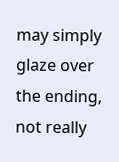may simply glaze over the ending, not really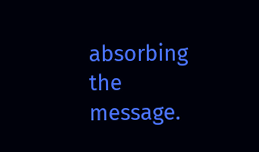absorbing the message.